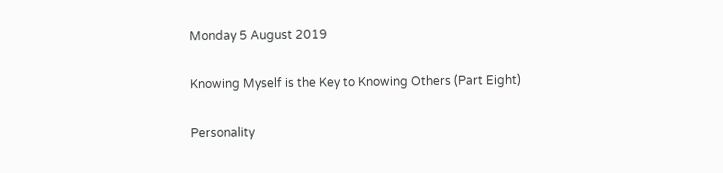Monday 5 August 2019

Knowing Myself is the Key to Knowing Others (Part Eight)

Personality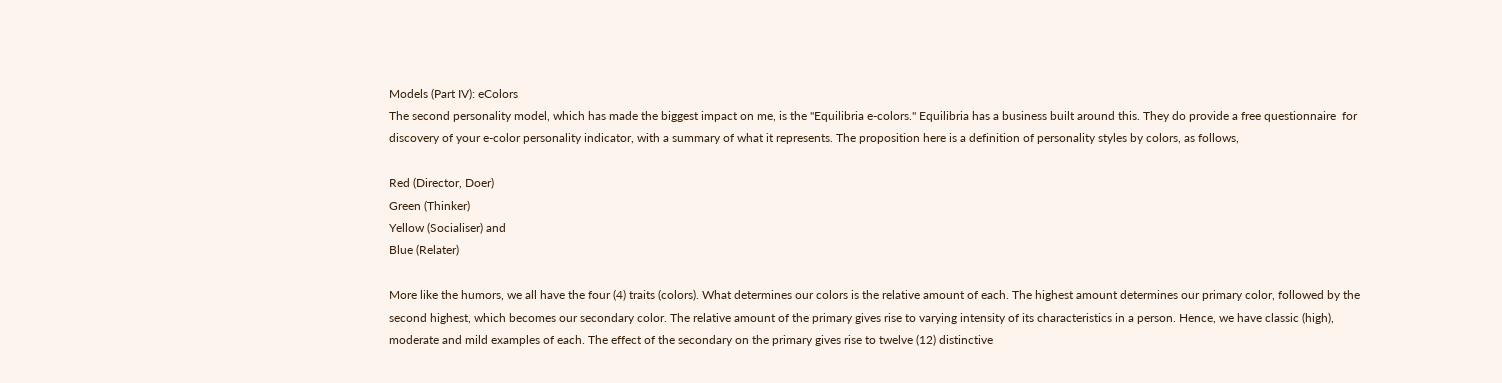Models (Part IV): eColors
The second personality model, which has made the biggest impact on me, is the "Equilibria e-colors." Equilibria has a business built around this. They do provide a free questionnaire  for discovery of your e-color personality indicator, with a summary of what it represents. The proposition here is a definition of personality styles by colors, as follows,

Red (Director, Doer)
Green (Thinker)
Yellow (Socialiser) and
Blue (Relater)

More like the humors, we all have the four (4) traits (colors). What determines our colors is the relative amount of each. The highest amount determines our primary color, followed by the second highest, which becomes our secondary color. The relative amount of the primary gives rise to varying intensity of its characteristics in a person. Hence, we have classic (high), moderate and mild examples of each. The effect of the secondary on the primary gives rise to twelve (12) distinctive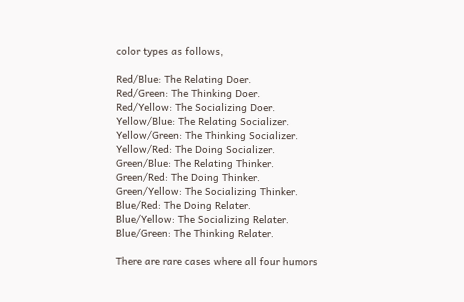color types as follows,

Red/Blue: The Relating Doer.
Red/Green: The Thinking Doer.
Red/Yellow: The Socializing Doer.
Yellow/Blue: The Relating Socializer.
Yellow/Green: The Thinking Socializer.
Yellow/Red: The Doing Socializer.
Green/Blue: The Relating Thinker.
Green/Red: The Doing Thinker.
Green/Yellow: The Socializing Thinker.
Blue/Red: The Doing Relater.
Blue/Yellow: The Socializing Relater.
Blue/Green: The Thinking Relater.

There are rare cases where all four humors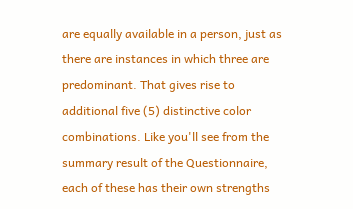are equally available in a person, just as there are instances in which three are predominant. That gives rise to additional five (5) distinctive color combinations. Like you'll see from the summary result of the Questionnaire, each of these has their own strengths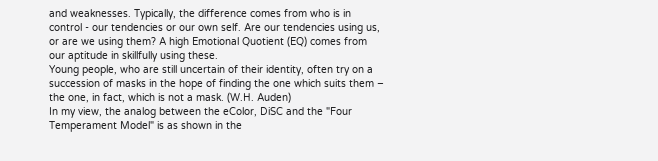and weaknesses. Typically, the difference comes from who is in control - our tendencies or our own self. Are our tendencies using us, or are we using them? A high Emotional Quotient (EQ) comes from our aptitude in skillfully using these.
Young people, who are still uncertain of their identity, often try on a succession of masks in the hope of finding the one which suits them – the one, in fact, which is not a mask. (W.H. Auden)
In my view, the analog between the eColor, DiSC and the "Four Temperament Model" is as shown in the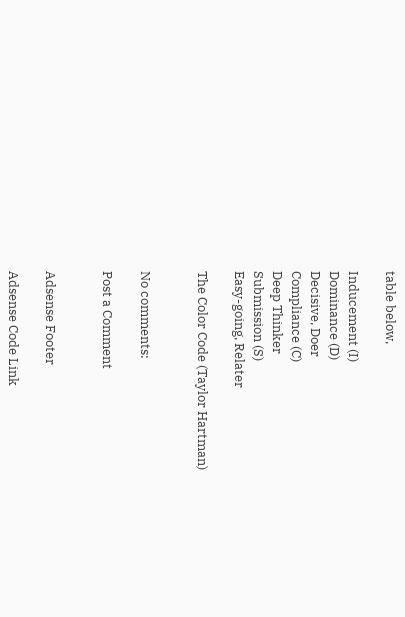table below,

Inducement (I)
Dominance (D)
Decisive, Doer
Compliance (C)
Deep Thinker
Submission (S)
Easy-going, Relater

The Color Code (Taylor Hartman)


No comments:

Post a Comment


Adsense Footer

Adsense Code Link